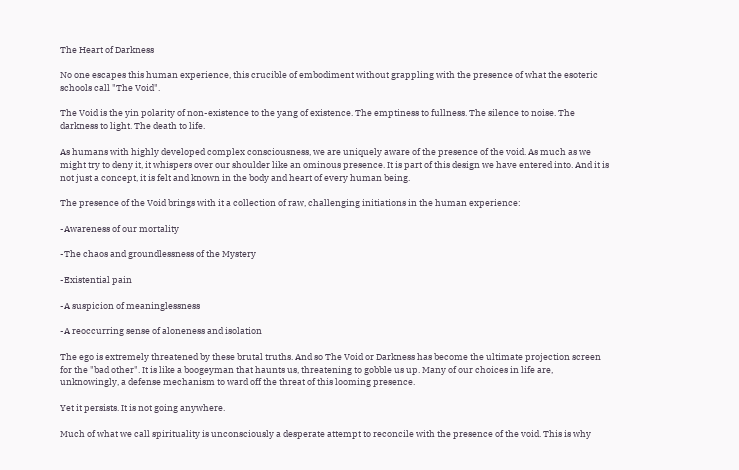The Heart of Darkness

No one escapes this human experience, this crucible of embodiment without grappling with the presence of what the esoteric schools call "The Void".

The Void is the yin polarity of non-existence to the yang of existence. The emptiness to fullness. The silence to noise. The darkness to light. The death to life.

As humans with highly developed complex consciousness, we are uniquely aware of the presence of the void. As much as we might try to deny it, it whispers over our shoulder like an ominous presence. It is part of this design we have entered into. And it is not just a concept, it is felt and known in the body and heart of every human being.

The presence of the Void brings with it a collection of raw, challenging initiations in the human experience:

-Awareness of our mortality

-The chaos and groundlessness of the Mystery

-Existential pain

-A suspicion of meaninglessness

-A reoccurring sense of aloneness and isolation

The ego is extremely threatened by these brutal truths. And so The Void or Darkness has become the ultimate projection screen for the "bad other". It is like a boogeyman that haunts us, threatening to gobble us up. Many of our choices in life are, unknowingly, a defense mechanism to ward off the threat of this looming presence.

Yet it persists. It is not going anywhere.

Much of what we call spirituality is unconsciously a desperate attempt to reconcile with the presence of the void. This is why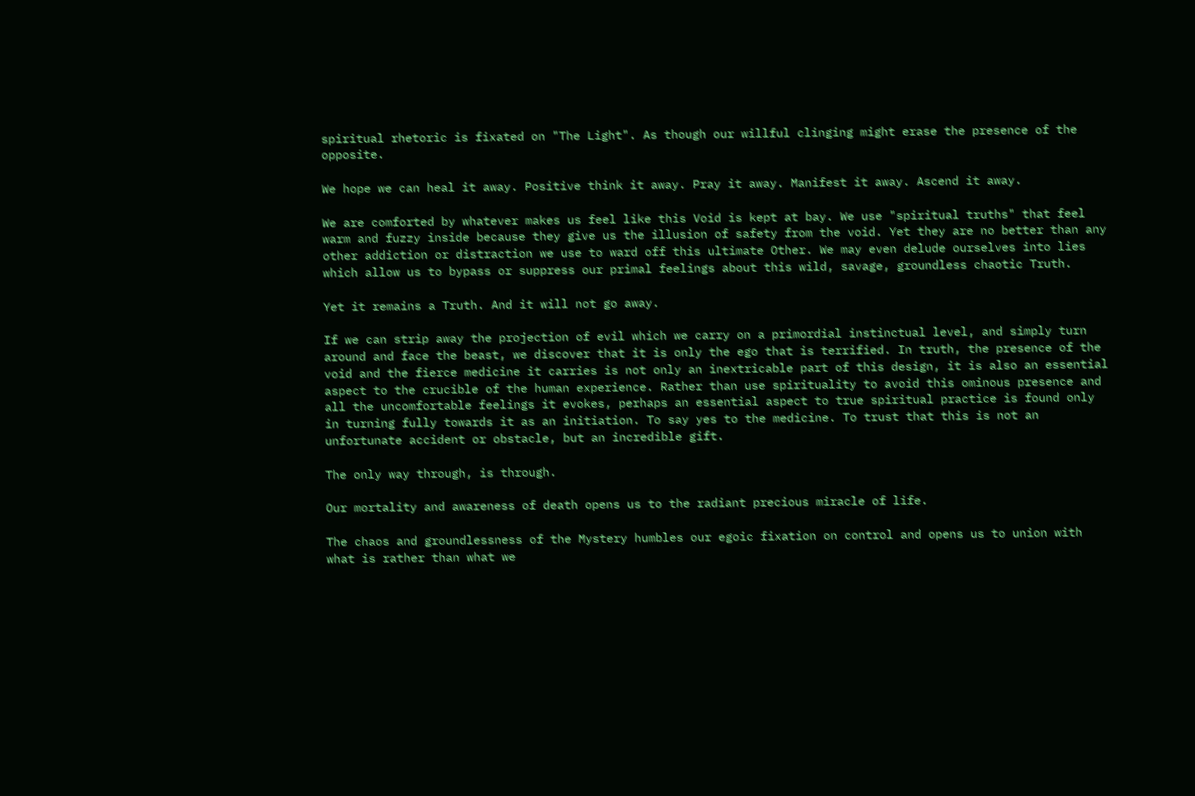spiritual rhetoric is fixated on "The Light". As though our willful clinging might erase the presence of the opposite.

We hope we can heal it away. Positive think it away. Pray it away. Manifest it away. Ascend it away.

We are comforted by whatever makes us feel like this Void is kept at bay. We use "spiritual truths" that feel warm and fuzzy inside because they give us the illusion of safety from the void. Yet they are no better than any other addiction or distraction we use to ward off this ultimate Other. We may even delude ourselves into lies which allow us to bypass or suppress our primal feelings about this wild, savage, groundless chaotic Truth.

Yet it remains a Truth. And it will not go away.

If we can strip away the projection of evil which we carry on a primordial instinctual level, and simply turn around and face the beast, we discover that it is only the ego that is terrified. In truth, the presence of the void and the fierce medicine it carries is not only an inextricable part of this design, it is also an essential aspect to the crucible of the human experience. Rather than use spirituality to avoid this ominous presence and all the uncomfortable feelings it evokes, perhaps an essential aspect to true spiritual practice is found only in turning fully towards it as an initiation. To say yes to the medicine. To trust that this is not an unfortunate accident or obstacle, but an incredible gift.

The only way through, is through.

Our mortality and awareness of death opens us to the radiant precious miracle of life.

The chaos and groundlessness of the Mystery humbles our egoic fixation on control and opens us to union with what is rather than what we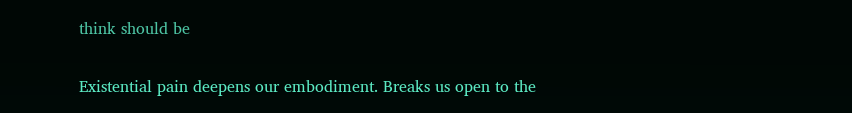think should be

Existential pain deepens our embodiment. Breaks us open to the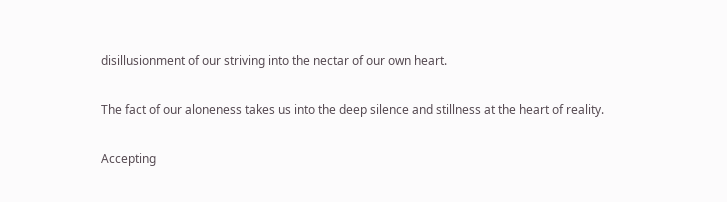disillusionment of our striving into the nectar of our own heart.

The fact of our aloneness takes us into the deep silence and stillness at the heart of reality.

Accepting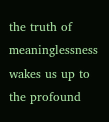the truth of meaninglessness wakes us up to the profound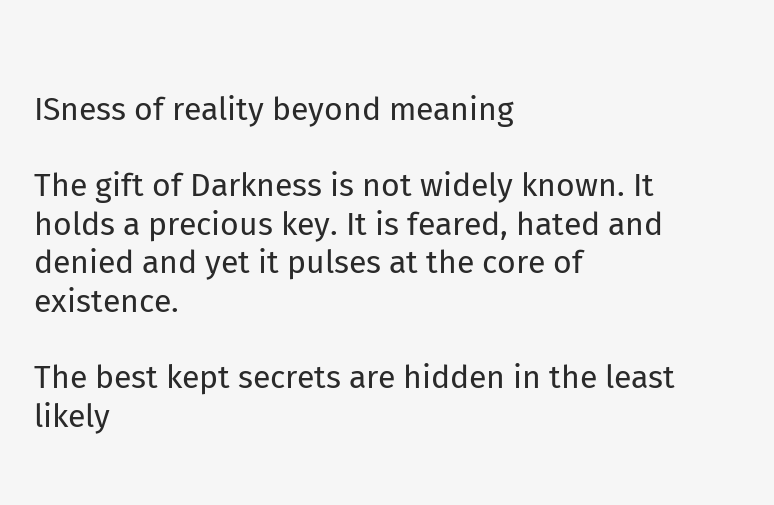ISness of reality beyond meaning

The gift of Darkness is not widely known. It holds a precious key. It is feared, hated and denied and yet it pulses at the core of existence.

The best kept secrets are hidden in the least likely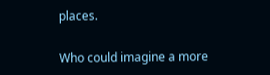places.

Who could imagine a more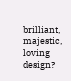brilliant, majestic, loving design?